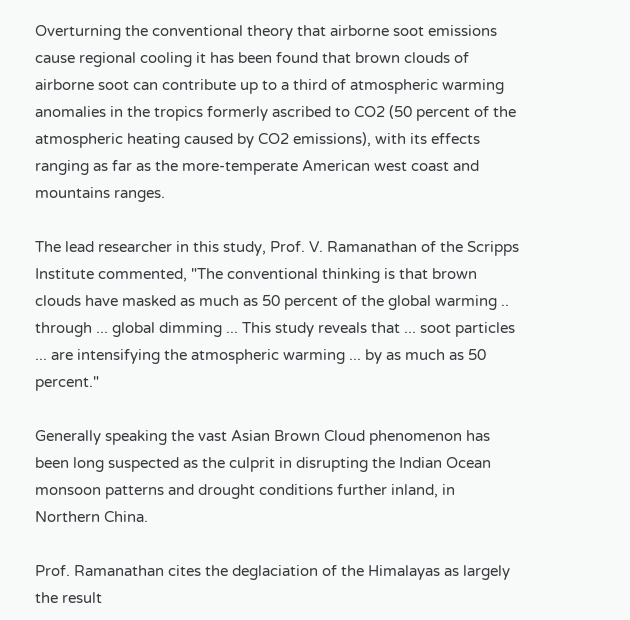Overturning the conventional theory that airborne soot emissions cause regional cooling it has been found that brown clouds of airborne soot can contribute up to a third of atmospheric warming anomalies in the tropics formerly ascribed to CO2 (50 percent of the atmospheric heating caused by CO2 emissions), with its effects ranging as far as the more-temperate American west coast and mountains ranges.

The lead researcher in this study, Prof. V. Ramanathan of the Scripps Institute commented, "The conventional thinking is that brown clouds have masked as much as 50 percent of the global warming .. through ... global dimming ... This study reveals that ... soot particles ... are intensifying the atmospheric warming ... by as much as 50 percent."

Generally speaking the vast Asian Brown Cloud phenomenon has been long suspected as the culprit in disrupting the Indian Ocean monsoon patterns and drought conditions further inland, in Northern China.

Prof. Ramanathan cites the deglaciation of the Himalayas as largely the result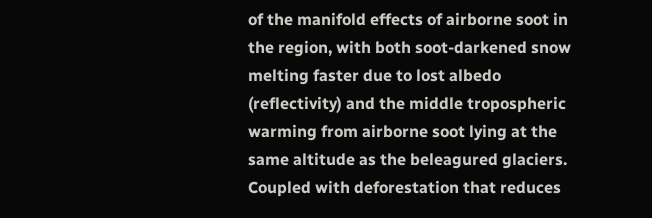of the manifold effects of airborne soot in the region, with both soot-darkened snow melting faster due to lost albedo (reflectivity) and the middle tropospheric warming from airborne soot lying at the same altitude as the beleagured glaciers. Coupled with deforestation that reduces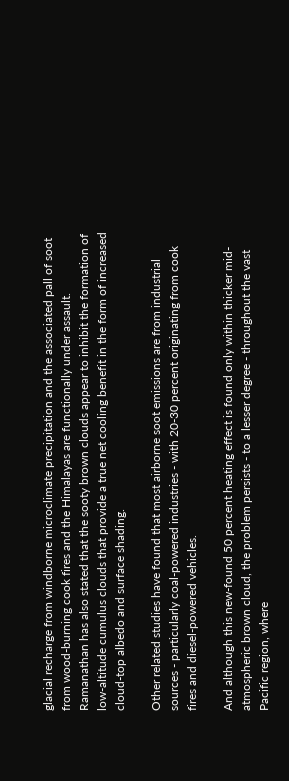glacial recharge from windborne microclimate precipitation and the associated pall of soot from wood-burning cook fires and the Himalayas are functionally under assault. Ramanathan has also stated that the sooty brown clouds appear to inhibit the formation of low-altitude cumulus clouds that provide a true net cooling benefit in the form of increased cloud-top albedo and surface shading.

Other related studies have found that most airborne soot emissions are from industrial sources - particularly coal-powered industries - with 20-30 percent originating from cook fires and diesel-powered vehicles.

And although this new-found 50 percent heating effect is found only within thicker mid-atmospheric brown cloud, the problem persists - to a lesser degree - throughout the vast Pacific region, where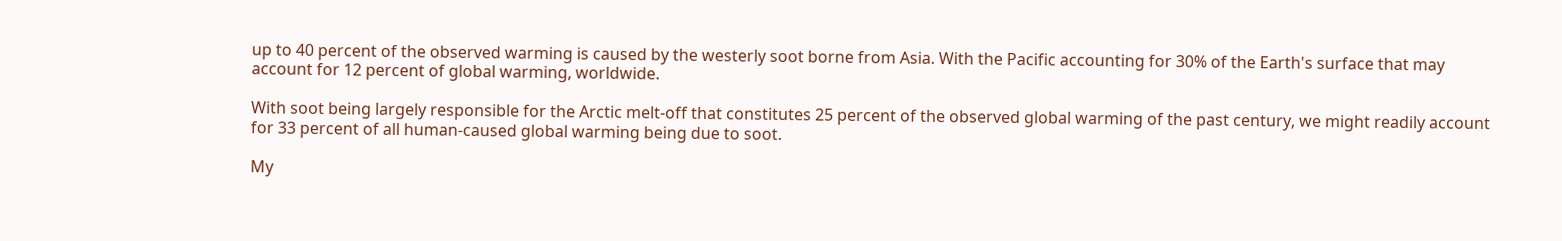up to 40 percent of the observed warming is caused by the westerly soot borne from Asia. With the Pacific accounting for 30% of the Earth's surface that may account for 12 percent of global warming, worldwide.

With soot being largely responsible for the Arctic melt-off that constitutes 25 percent of the observed global warming of the past century, we might readily account for 33 percent of all human-caused global warming being due to soot.

My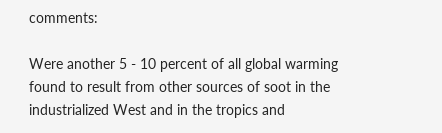comments:

Were another 5 - 10 percent of all global warming found to result from other sources of soot in the industrialized West and in the tropics and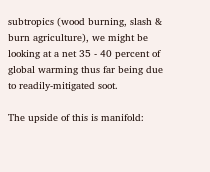subtropics (wood burning, slash & burn agriculture), we might be looking at a net 35 - 40 percent of global warming thus far being due to readily-mitigated soot.

The upside of this is manifold: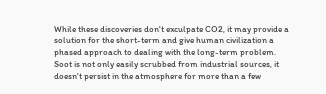While these discoveries don't exculpate CO2, it may provide a solution for the short-term and give human civilization a phased approach to dealing with the long-term problem. Soot is not only easily scrubbed from industrial sources, it doesn't persist in the atmosphere for more than a few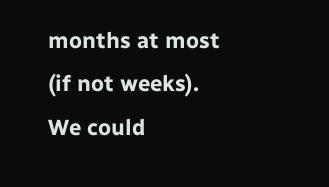months at most (if not weeks). We could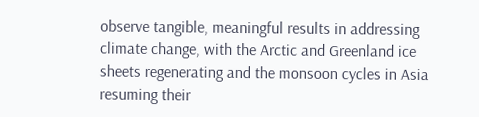observe tangible, meaningful results in addressing climate change, with the Arctic and Greenland ice sheets regenerating and the monsoon cycles in Asia resuming their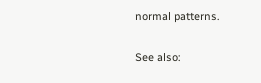normal patterns.

See also: